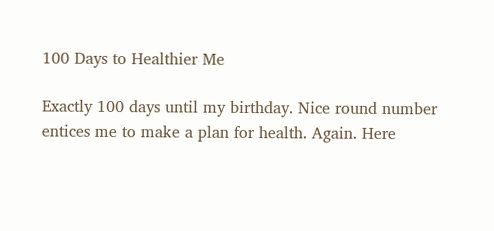100 Days to Healthier Me

Exactly 100 days until my birthday. Nice round number entices me to make a plan for health. Again. Here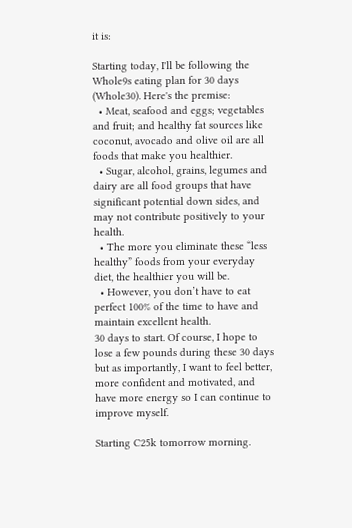it is:

Starting today, I'll be following the Whole9s eating plan for 30 days (Whole30). Here's the premise:
  • Meat, seafood and eggs; vegetables and fruit; and healthy fat sources like coconut, avocado and olive oil are all foods that make you healthier.
  • Sugar, alcohol, grains, legumes and dairy are all food groups that have significant potential down sides, and may not contribute positively to your health.
  • The more you eliminate these “less healthy” foods from your everyday diet, the healthier you will be.
  • However, you don’t have to eat perfect 100% of the time to have and maintain excellent health.
30 days to start. Of course, I hope to lose a few pounds during these 30 days but as importantly, I want to feel better, more confident and motivated, and have more energy so I can continue to improve myself.

Starting C25k tomorrow morning.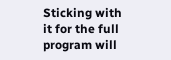Sticking with it for the full program will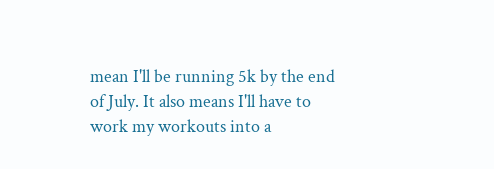mean I'll be running 5k by the end of July. It also means I'll have to work my workouts into a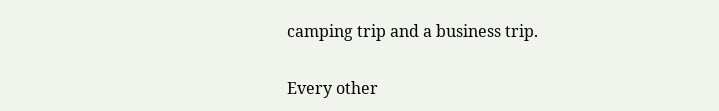camping trip and a business trip.

Every other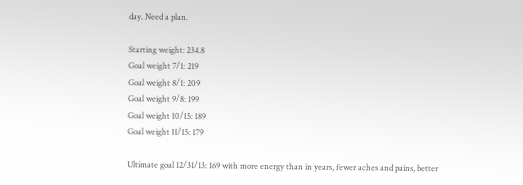day. Need a plan.

Starting weight: 234.8
Goal weight 7/1: 219
Goal weight 8/1: 209
Goal weight 9/8: 199
Goal weight 10/15: 189
Goal weight 11/15: 179

Ultimate goal 12/31/13: 169 with more energy than in years, fewer aches and pains, better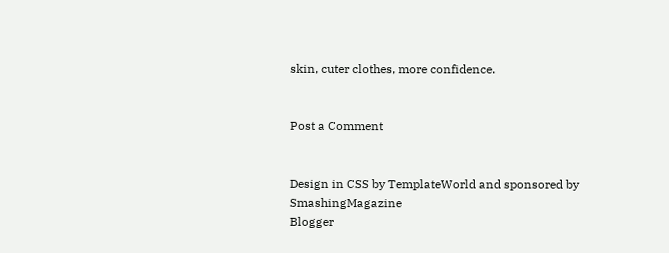skin, cuter clothes, more confidence.


Post a Comment


Design in CSS by TemplateWorld and sponsored by SmashingMagazine
Blogger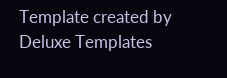Template created by Deluxe Templates